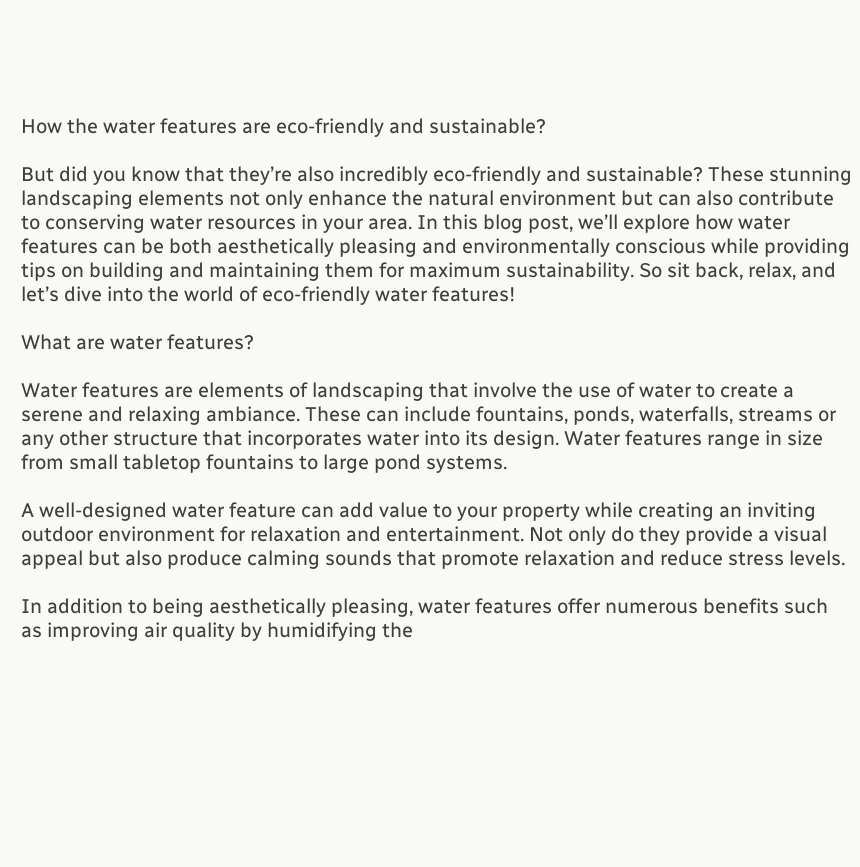How the water features are eco-friendly and sustainable?

But did you know that they’re also incredibly eco-friendly and sustainable? These stunning landscaping elements not only enhance the natural environment but can also contribute to conserving water resources in your area. In this blog post, we’ll explore how water features can be both aesthetically pleasing and environmentally conscious while providing tips on building and maintaining them for maximum sustainability. So sit back, relax, and let’s dive into the world of eco-friendly water features!

What are water features?

Water features are elements of landscaping that involve the use of water to create a serene and relaxing ambiance. These can include fountains, ponds, waterfalls, streams or any other structure that incorporates water into its design. Water features range in size from small tabletop fountains to large pond systems.

A well-designed water feature can add value to your property while creating an inviting outdoor environment for relaxation and entertainment. Not only do they provide a visual appeal but also produce calming sounds that promote relaxation and reduce stress levels.

In addition to being aesthetically pleasing, water features offer numerous benefits such as improving air quality by humidifying the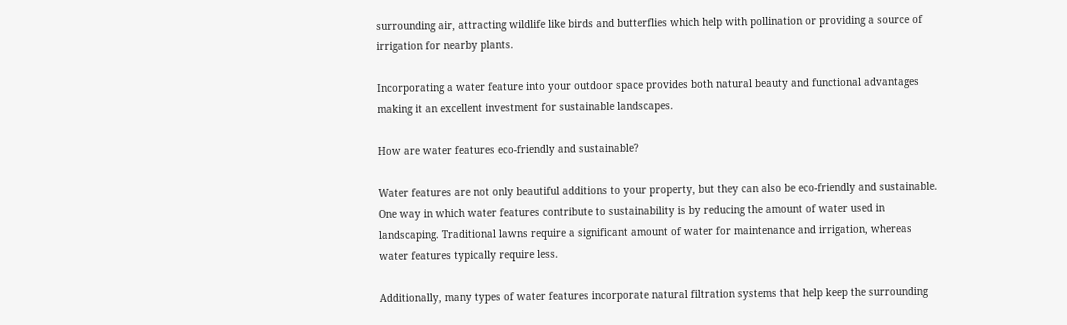surrounding air, attracting wildlife like birds and butterflies which help with pollination or providing a source of irrigation for nearby plants.

Incorporating a water feature into your outdoor space provides both natural beauty and functional advantages making it an excellent investment for sustainable landscapes.

How are water features eco-friendly and sustainable?

Water features are not only beautiful additions to your property, but they can also be eco-friendly and sustainable. One way in which water features contribute to sustainability is by reducing the amount of water used in landscaping. Traditional lawns require a significant amount of water for maintenance and irrigation, whereas water features typically require less.

Additionally, many types of water features incorporate natural filtration systems that help keep the surrounding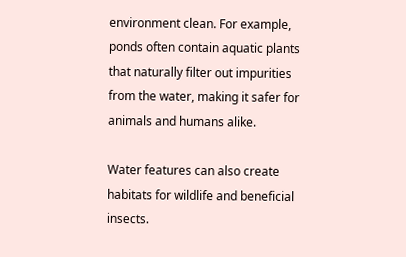environment clean. For example, ponds often contain aquatic plants that naturally filter out impurities from the water, making it safer for animals and humans alike.

Water features can also create habitats for wildlife and beneficial insects.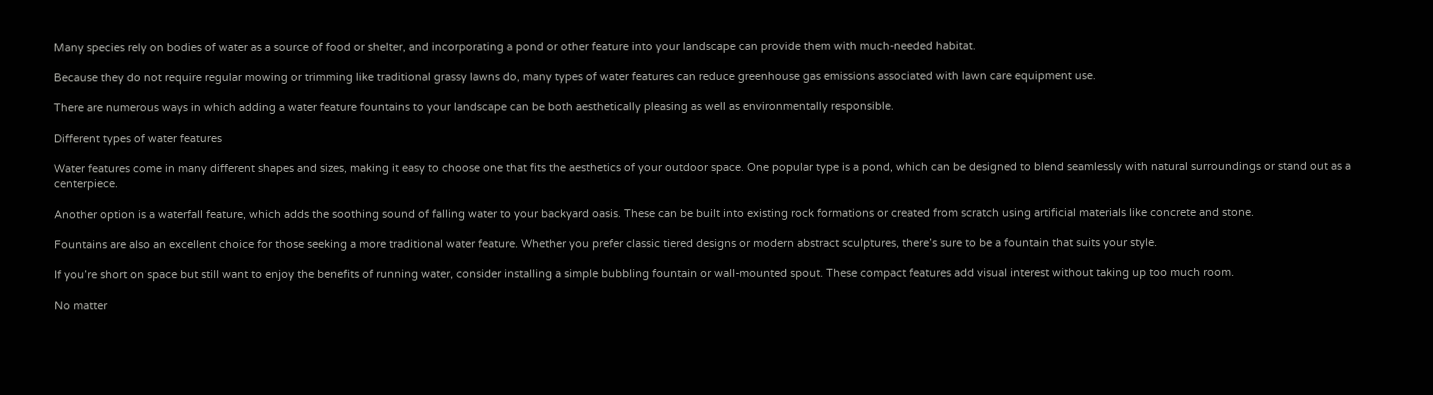Many species rely on bodies of water as a source of food or shelter, and incorporating a pond or other feature into your landscape can provide them with much-needed habitat.

Because they do not require regular mowing or trimming like traditional grassy lawns do, many types of water features can reduce greenhouse gas emissions associated with lawn care equipment use.

There are numerous ways in which adding a water feature fountains to your landscape can be both aesthetically pleasing as well as environmentally responsible.

Different types of water features

Water features come in many different shapes and sizes, making it easy to choose one that fits the aesthetics of your outdoor space. One popular type is a pond, which can be designed to blend seamlessly with natural surroundings or stand out as a centerpiece.

Another option is a waterfall feature, which adds the soothing sound of falling water to your backyard oasis. These can be built into existing rock formations or created from scratch using artificial materials like concrete and stone.

Fountains are also an excellent choice for those seeking a more traditional water feature. Whether you prefer classic tiered designs or modern abstract sculptures, there’s sure to be a fountain that suits your style.

If you’re short on space but still want to enjoy the benefits of running water, consider installing a simple bubbling fountain or wall-mounted spout. These compact features add visual interest without taking up too much room.

No matter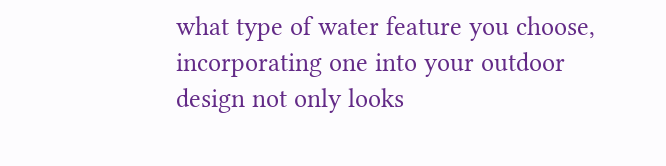what type of water feature you choose, incorporating one into your outdoor design not only looks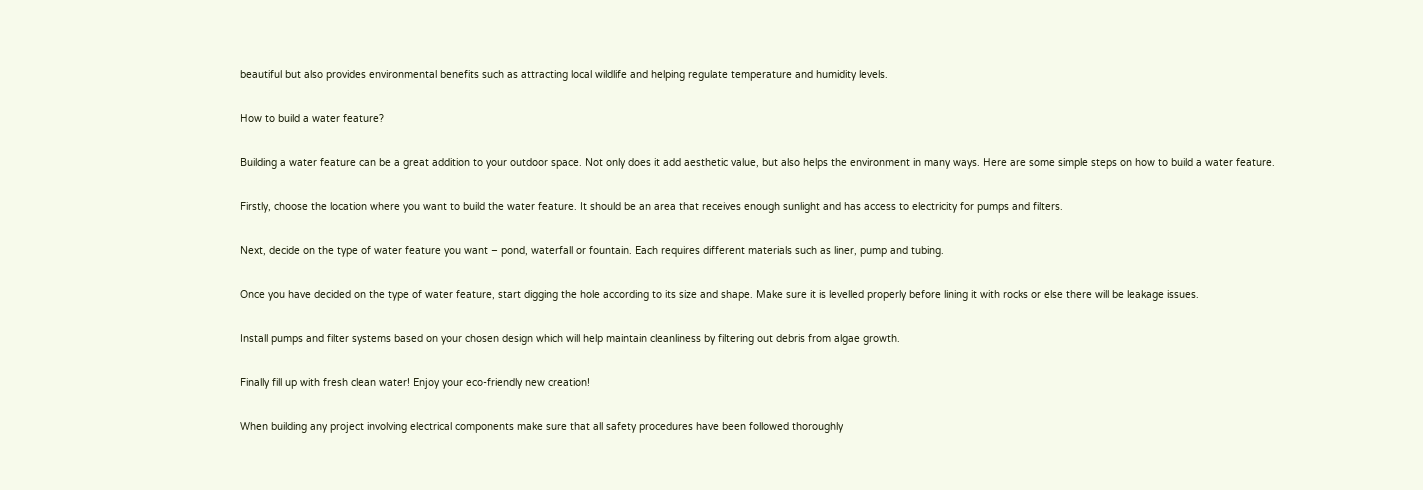beautiful but also provides environmental benefits such as attracting local wildlife and helping regulate temperature and humidity levels.

How to build a water feature?

Building a water feature can be a great addition to your outdoor space. Not only does it add aesthetic value, but also helps the environment in many ways. Here are some simple steps on how to build a water feature.

Firstly, choose the location where you want to build the water feature. It should be an area that receives enough sunlight and has access to electricity for pumps and filters.

Next, decide on the type of water feature you want – pond, waterfall or fountain. Each requires different materials such as liner, pump and tubing.

Once you have decided on the type of water feature, start digging the hole according to its size and shape. Make sure it is levelled properly before lining it with rocks or else there will be leakage issues.

Install pumps and filter systems based on your chosen design which will help maintain cleanliness by filtering out debris from algae growth.

Finally fill up with fresh clean water! Enjoy your eco-friendly new creation!

When building any project involving electrical components make sure that all safety procedures have been followed thoroughly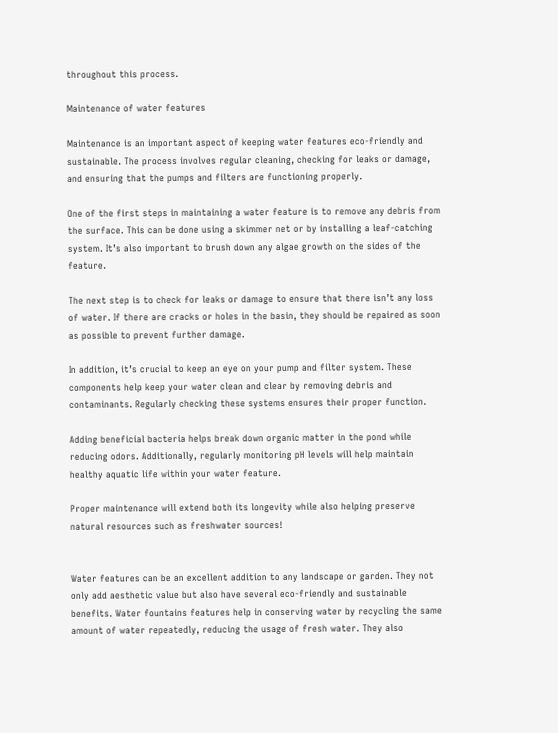throughout this process.

Maintenance of water features

Maintenance is an important aspect of keeping water features eco-friendly and sustainable. The process involves regular cleaning, checking for leaks or damage, and ensuring that the pumps and filters are functioning properly.

One of the first steps in maintaining a water feature is to remove any debris from the surface. This can be done using a skimmer net or by installing a leaf-catching system. It’s also important to brush down any algae growth on the sides of the feature.

The next step is to check for leaks or damage to ensure that there isn’t any loss of water. If there are cracks or holes in the basin, they should be repaired as soon as possible to prevent further damage.

In addition, it’s crucial to keep an eye on your pump and filter system. These components help keep your water clean and clear by removing debris and contaminants. Regularly checking these systems ensures their proper function.

Adding beneficial bacteria helps break down organic matter in the pond while reducing odors. Additionally, regularly monitoring pH levels will help maintain healthy aquatic life within your water feature.

Proper maintenance will extend both its longevity while also helping preserve natural resources such as freshwater sources!


Water features can be an excellent addition to any landscape or garden. They not only add aesthetic value but also have several eco-friendly and sustainable benefits. Water fountains features help in conserving water by recycling the same amount of water repeatedly, reducing the usage of fresh water. They also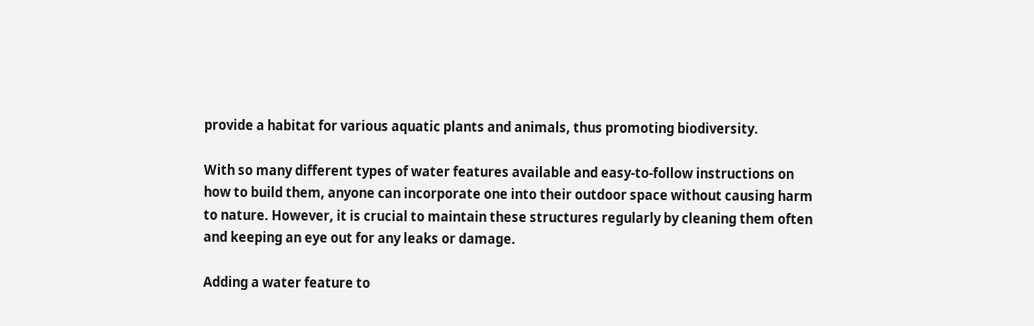provide a habitat for various aquatic plants and animals, thus promoting biodiversity.

With so many different types of water features available and easy-to-follow instructions on how to build them, anyone can incorporate one into their outdoor space without causing harm to nature. However, it is crucial to maintain these structures regularly by cleaning them often and keeping an eye out for any leaks or damage.

Adding a water feature to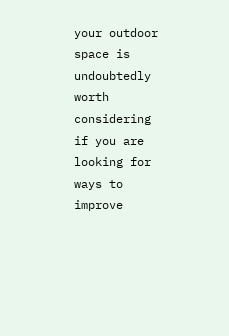your outdoor space is undoubtedly worth considering if you are looking for ways to improve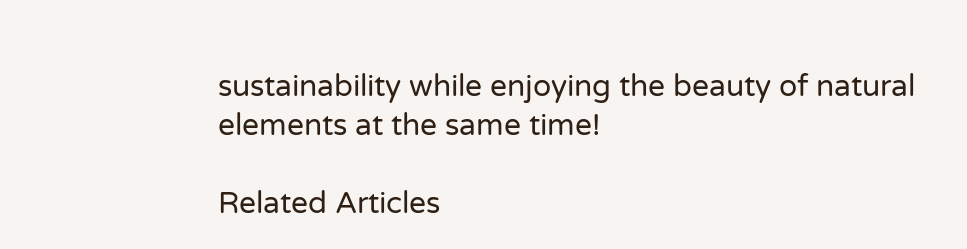sustainability while enjoying the beauty of natural elements at the same time!

Related Articles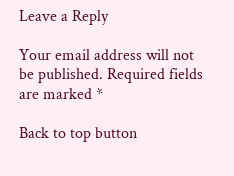Leave a Reply

Your email address will not be published. Required fields are marked *

Back to top button